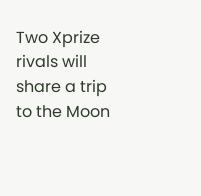Two Xprize rivals will share a trip to the Moon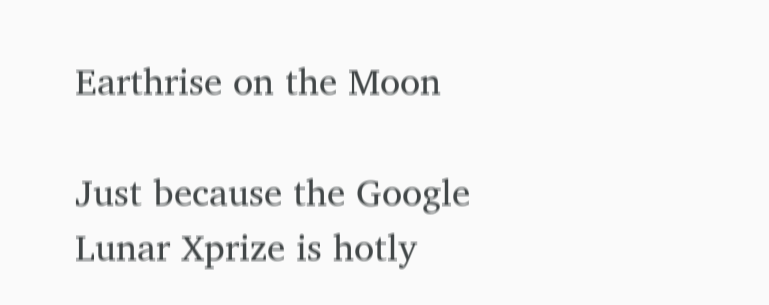Earthrise on the Moon

Just because the Google Lunar Xprize is hotly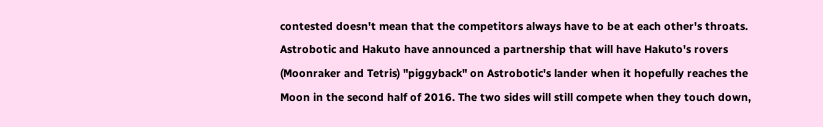contested doesn't mean that the competitors always have to be at each other's throats. Astrobotic and Hakuto have announced a partnership that will have Hakuto's rovers (Moonraker and Tetris) "piggyback" on Astrobotic's lander when it hopefully reaches the Moon in the second half of 2016. The two sides will still compete when they touch down,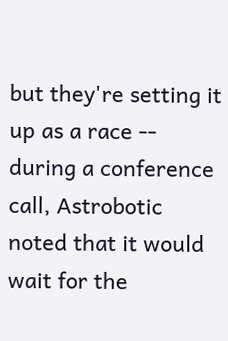but they're setting it up as a race -- during a conference call, Astrobotic noted that it would wait for the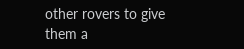other rovers to give them a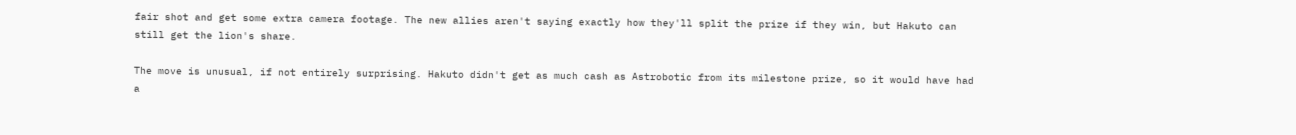fair shot and get some extra camera footage. The new allies aren't saying exactly how they'll split the prize if they win, but Hakuto can still get the lion's share.

The move is unusual, if not entirely surprising. Hakuto didn't get as much cash as Astrobotic from its milestone prize, so it would have had a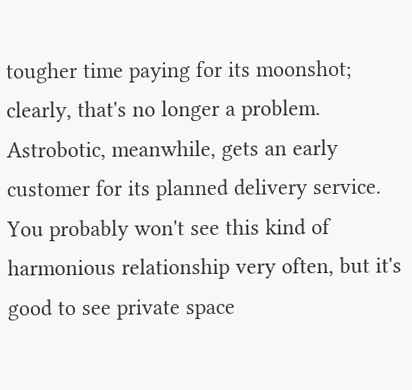tougher time paying for its moonshot; clearly, that's no longer a problem. Astrobotic, meanwhile, gets an early customer for its planned delivery service. You probably won't see this kind of harmonious relationship very often, but it's good to see private space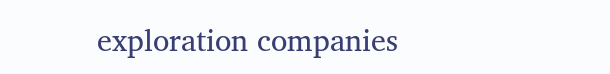exploration companies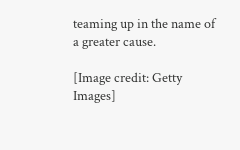teaming up in the name of a greater cause.

[Image credit: Getty Images]